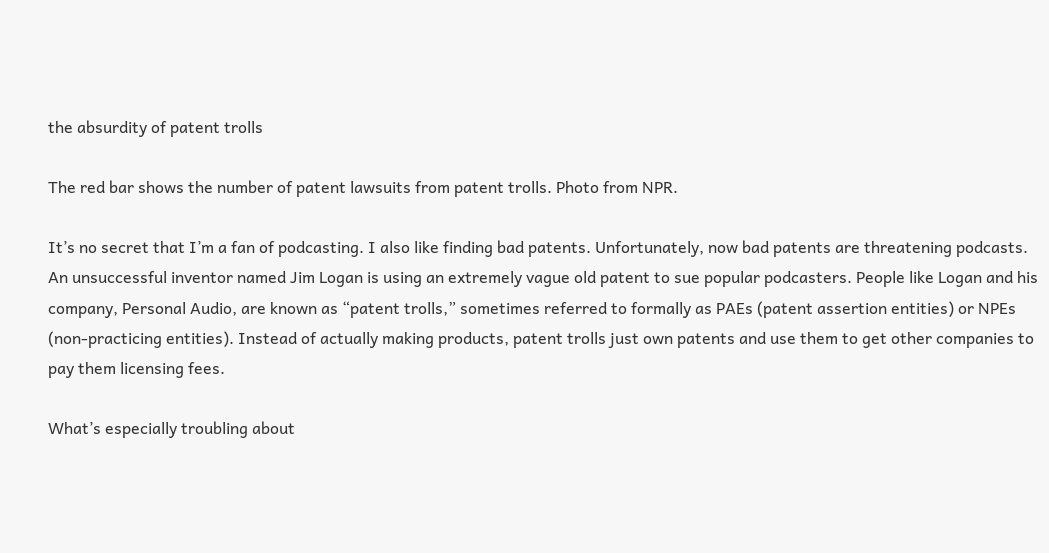the absurdity of patent trolls

The red bar shows the number of patent lawsuits from patent trolls. Photo from NPR.

It’s no secret that I’m a fan of podcasting. I also like finding bad patents. Unfortunately, now bad patents are threatening podcasts. An unsuccessful inventor named Jim Logan is using an extremely vague old patent to sue popular podcasters. People like Logan and his company, Personal Audio, are known as “patent trolls,” sometimes referred to formally as PAEs (patent assertion entities) or NPEs (non-practicing entities). Instead of actually making products, patent trolls just own patents and use them to get other companies to pay them licensing fees.

What’s especially troubling about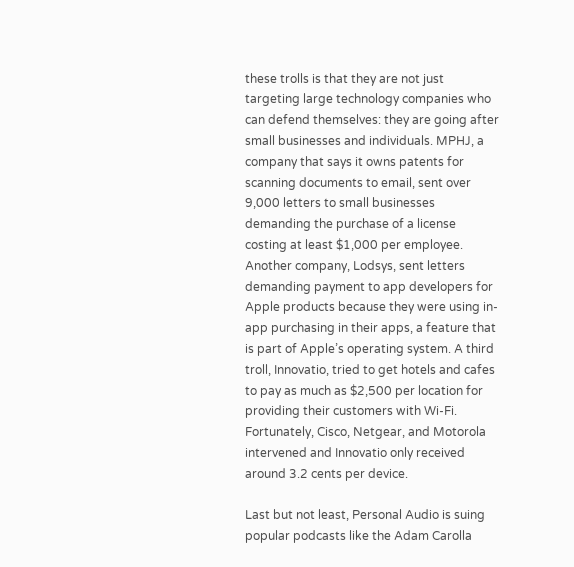these trolls is that they are not just targeting large technology companies who can defend themselves: they are going after small businesses and individuals. MPHJ, a company that says it owns patents for scanning documents to email, sent over 9,000 letters to small businesses demanding the purchase of a license costing at least $1,000 per employee. Another company, Lodsys, sent letters demanding payment to app developers for Apple products because they were using in-app purchasing in their apps, a feature that is part of Apple’s operating system. A third troll, Innovatio, tried to get hotels and cafes to pay as much as $2,500 per location for providing their customers with Wi-Fi. Fortunately, Cisco, Netgear, and Motorola intervened and Innovatio only received around 3.2 cents per device.

Last but not least, Personal Audio is suing popular podcasts like the Adam Carolla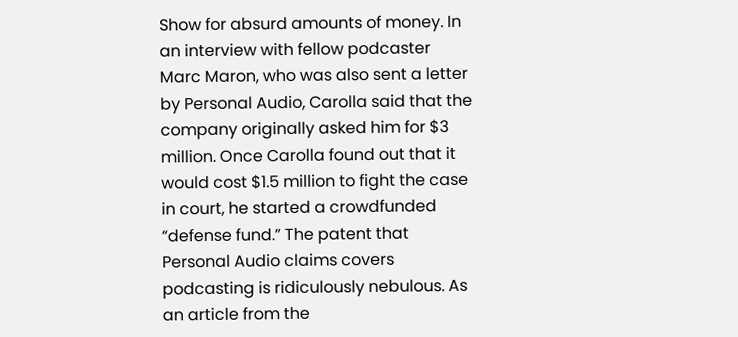Show for absurd amounts of money. In an interview with fellow podcaster Marc Maron, who was also sent a letter by Personal Audio, Carolla said that the company originally asked him for $3 million. Once Carolla found out that it would cost $1.5 million to fight the case in court, he started a crowdfunded “defense fund.” The patent that Personal Audio claims covers podcasting is ridiculously nebulous. As an article from the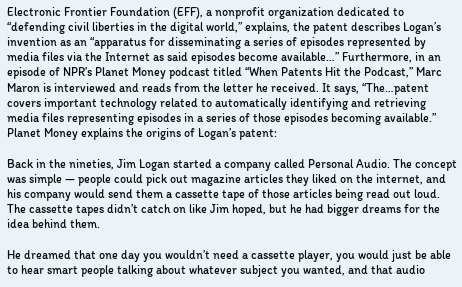Electronic Frontier Foundation (EFF), a nonprofit organization dedicated to “defending civil liberties in the digital world,” explains, the patent describes Logan’s invention as an “apparatus for disseminating a series of episodes represented by media files via the Internet as said episodes become available…” Furthermore, in an episode of NPR’s Planet Money podcast titled “When Patents Hit the Podcast,” Marc Maron is interviewed and reads from the letter he received. It says, “The…patent covers important technology related to automatically identifying and retrieving media files representing episodes in a series of those episodes becoming available.” Planet Money explains the origins of Logan’s patent:

Back in the nineties, Jim Logan started a company called Personal Audio. The concept was simple — people could pick out magazine articles they liked on the internet, and his company would send them a cassette tape of those articles being read out loud. The cassette tapes didn’t catch on like Jim hoped, but he had bigger dreams for the idea behind them.

He dreamed that one day you wouldn’t need a cassette player, you would just be able to hear smart people talking about whatever subject you wanted, and that audio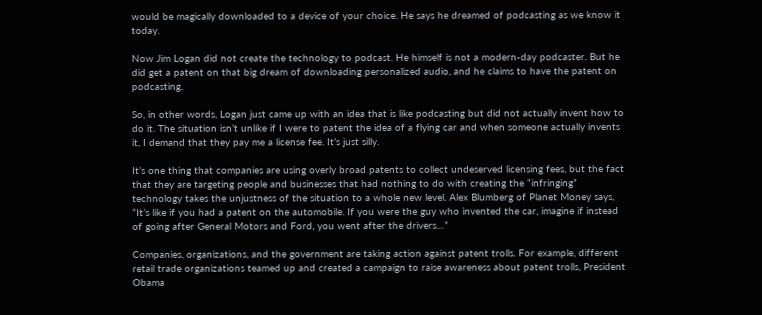would be magically downloaded to a device of your choice. He says he dreamed of podcasting as we know it today.

Now Jim Logan did not create the technology to podcast. He himself is not a modern-day podcaster. But he did get a patent on that big dream of downloading personalized audio, and he claims to have the patent on podcasting.

So, in other words, Logan just came up with an idea that is like podcasting but did not actually invent how to do it. The situation isn’t unlike if I were to patent the idea of a flying car and when someone actually invents it, I demand that they pay me a license fee. It’s just silly.

It’s one thing that companies are using overly broad patents to collect undeserved licensing fees, but the fact that they are targeting people and businesses that had nothing to do with creating the “infringing” technology takes the unjustness of the situation to a whole new level. Alex Blumberg of Planet Money says, “It’s like if you had a patent on the automobile. If you were the guy who invented the car, imagine if instead of going after General Motors and Ford, you went after the drivers…”

Companies, organizations, and the government are taking action against patent trolls. For example, different retail trade organizations teamed up and created a campaign to raise awareness about patent trolls, President Obama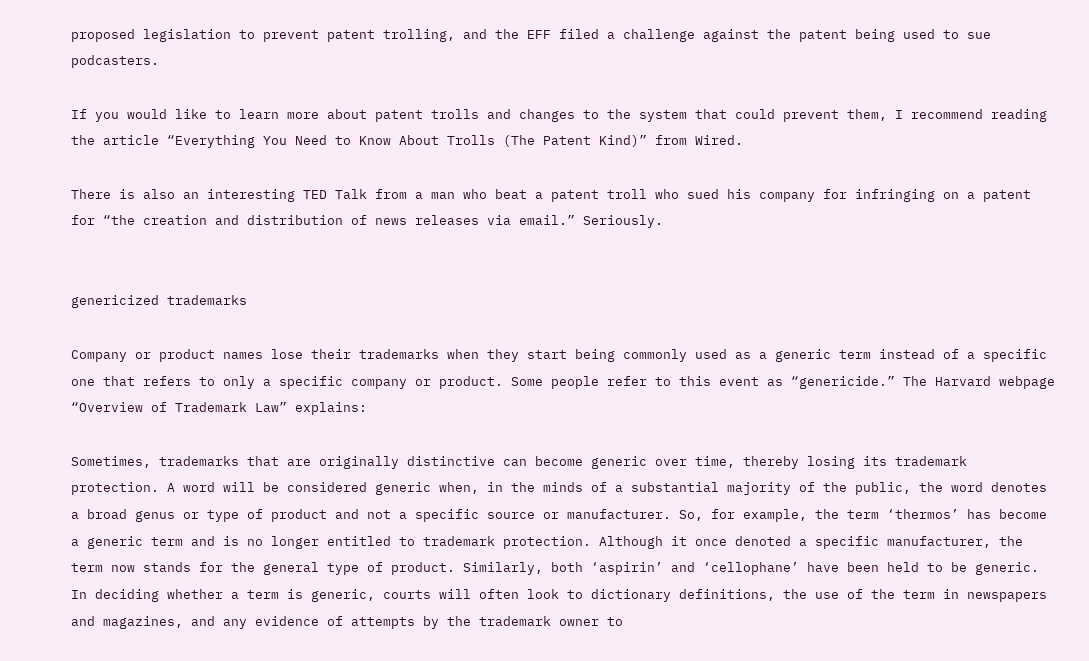proposed legislation to prevent patent trolling, and the EFF filed a challenge against the patent being used to sue podcasters.

If you would like to learn more about patent trolls and changes to the system that could prevent them, I recommend reading the article “Everything You Need to Know About Trolls (The Patent Kind)” from Wired.

There is also an interesting TED Talk from a man who beat a patent troll who sued his company for infringing on a patent for “the creation and distribution of news releases via email.” Seriously.


genericized trademarks

Company or product names lose their trademarks when they start being commonly used as a generic term instead of a specific one that refers to only a specific company or product. Some people refer to this event as “genericide.” The Harvard webpage “Overview of Trademark Law” explains:

Sometimes, trademarks that are originally distinctive can become generic over time, thereby losing its trademark protection. A word will be considered generic when, in the minds of a substantial majority of the public, the word denotes a broad genus or type of product and not a specific source or manufacturer. So, for example, the term ‘thermos’ has become a generic term and is no longer entitled to trademark protection. Although it once denoted a specific manufacturer, the term now stands for the general type of product. Similarly, both ‘aspirin’ and ‘cellophane’ have been held to be generic. In deciding whether a term is generic, courts will often look to dictionary definitions, the use of the term in newspapers and magazines, and any evidence of attempts by the trademark owner to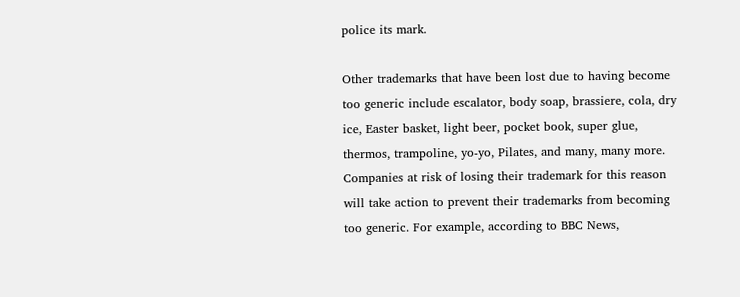police its mark.

Other trademarks that have been lost due to having become too generic include escalator, body soap, brassiere, cola, dry ice, Easter basket, light beer, pocket book, super glue, thermos, trampoline, yo-yo, Pilates, and many, many more. Companies at risk of losing their trademark for this reason will take action to prevent their trademarks from becoming too generic. For example, according to BBC News,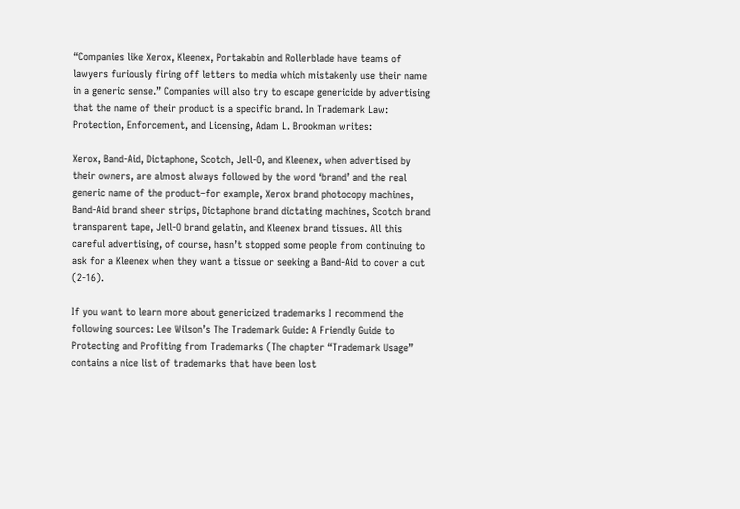“Companies like Xerox, Kleenex, Portakabin and Rollerblade have teams of lawyers furiously firing off letters to media which mistakenly use their name in a generic sense.” Companies will also try to escape genericide by advertising that the name of their product is a specific brand. In Trademark Law: Protection, Enforcement, and Licensing, Adam L. Brookman writes:

Xerox, Band-Aid, Dictaphone, Scotch, Jell-O, and Kleenex, when advertised by their owners, are almost always followed by the word ‘brand’ and the real generic name of the product–for example, Xerox brand photocopy machines, Band-Aid brand sheer strips, Dictaphone brand dictating machines, Scotch brand transparent tape, Jell-O brand gelatin, and Kleenex brand tissues. All this careful advertising, of course, hasn’t stopped some people from continuing to ask for a Kleenex when they want a tissue or seeking a Band-Aid to cover a cut (2-16).

If you want to learn more about genericized trademarks I recommend the following sources: Lee Wilson’s The Trademark Guide: A Friendly Guide to Protecting and Profiting from Trademarks (The chapter “Trademark Usage” contains a nice list of trademarks that have been lost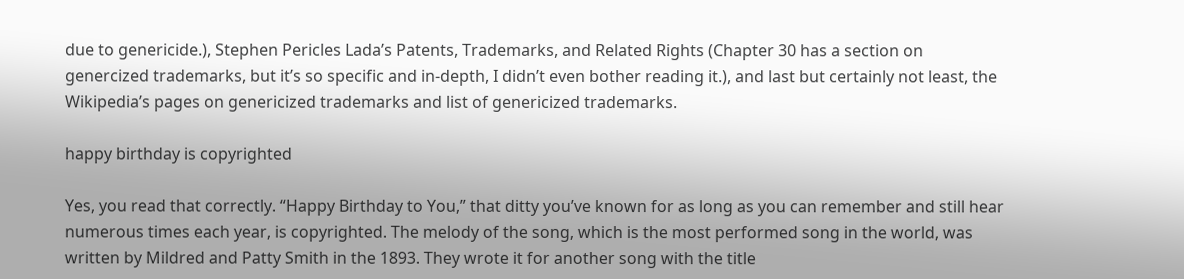due to genericide.), Stephen Pericles Lada’s Patents, Trademarks, and Related Rights (Chapter 30 has a section on genercized trademarks, but it’s so specific and in-depth, I didn’t even bother reading it.), and last but certainly not least, the Wikipedia’s pages on genericized trademarks and list of genericized trademarks.

happy birthday is copyrighted

Yes, you read that correctly. “Happy Birthday to You,” that ditty you’ve known for as long as you can remember and still hear numerous times each year, is copyrighted. The melody of the song, which is the most performed song in the world, was written by Mildred and Patty Smith in the 1893. They wrote it for another song with the title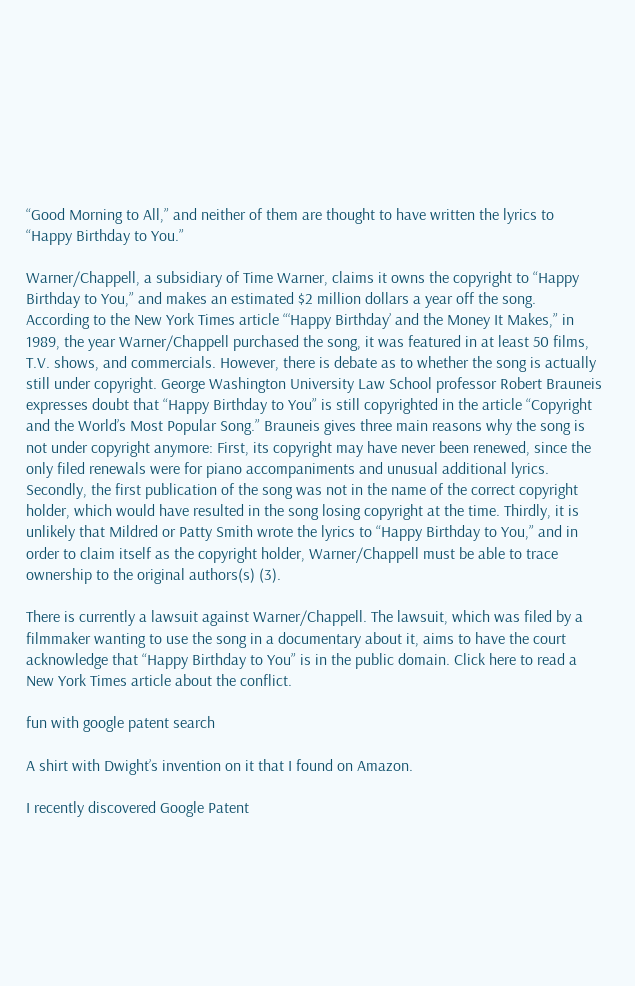“Good Morning to All,” and neither of them are thought to have written the lyrics to “Happy Birthday to You.”

Warner/Chappell, a subsidiary of Time Warner, claims it owns the copyright to “Happy Birthday to You,” and makes an estimated $2 million dollars a year off the song. According to the New York Times article “‘Happy Birthday’ and the Money It Makes,” in 1989, the year Warner/Chappell purchased the song, it was featured in at least 50 films, T.V. shows, and commercials. However, there is debate as to whether the song is actually still under copyright. George Washington University Law School professor Robert Brauneis expresses doubt that “Happy Birthday to You” is still copyrighted in the article “Copyright and the World’s Most Popular Song.” Brauneis gives three main reasons why the song is not under copyright anymore: First, its copyright may have never been renewed, since the only filed renewals were for piano accompaniments and unusual additional lyrics. Secondly, the first publication of the song was not in the name of the correct copyright holder, which would have resulted in the song losing copyright at the time. Thirdly, it is unlikely that Mildred or Patty Smith wrote the lyrics to “Happy Birthday to You,” and in order to claim itself as the copyright holder, Warner/Chappell must be able to trace ownership to the original authors(s) (3).

There is currently a lawsuit against Warner/Chappell. The lawsuit, which was filed by a filmmaker wanting to use the song in a documentary about it, aims to have the court acknowledge that “Happy Birthday to You” is in the public domain. Click here to read a New York Times article about the conflict.

fun with google patent search

A shirt with Dwight’s invention on it that I found on Amazon.

I recently discovered Google Patent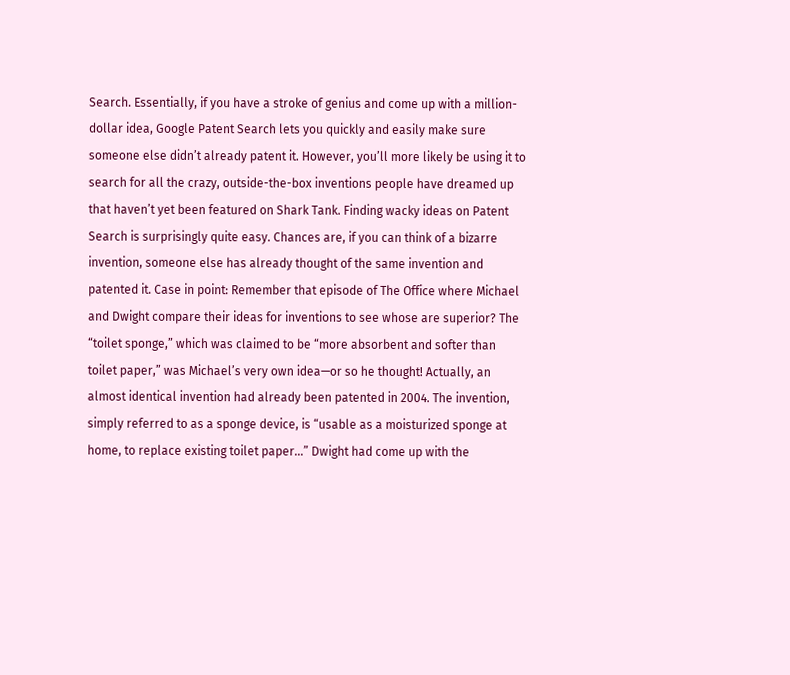Search. Essentially, if you have a stroke of genius and come up with a million-dollar idea, Google Patent Search lets you quickly and easily make sure someone else didn’t already patent it. However, you’ll more likely be using it to search for all the crazy, outside-the-box inventions people have dreamed up that haven’t yet been featured on Shark Tank. Finding wacky ideas on Patent Search is surprisingly quite easy. Chances are, if you can think of a bizarre invention, someone else has already thought of the same invention and patented it. Case in point: Remember that episode of The Office where Michael and Dwight compare their ideas for inventions to see whose are superior? The “toilet sponge,” which was claimed to be “more absorbent and softer than toilet paper,” was Michael’s very own idea—or so he thought! Actually, an almost identical invention had already been patented in 2004. The invention, simply referred to as a sponge device, is “usable as a moisturized sponge at home, to replace existing toilet paper…” Dwight had come up with the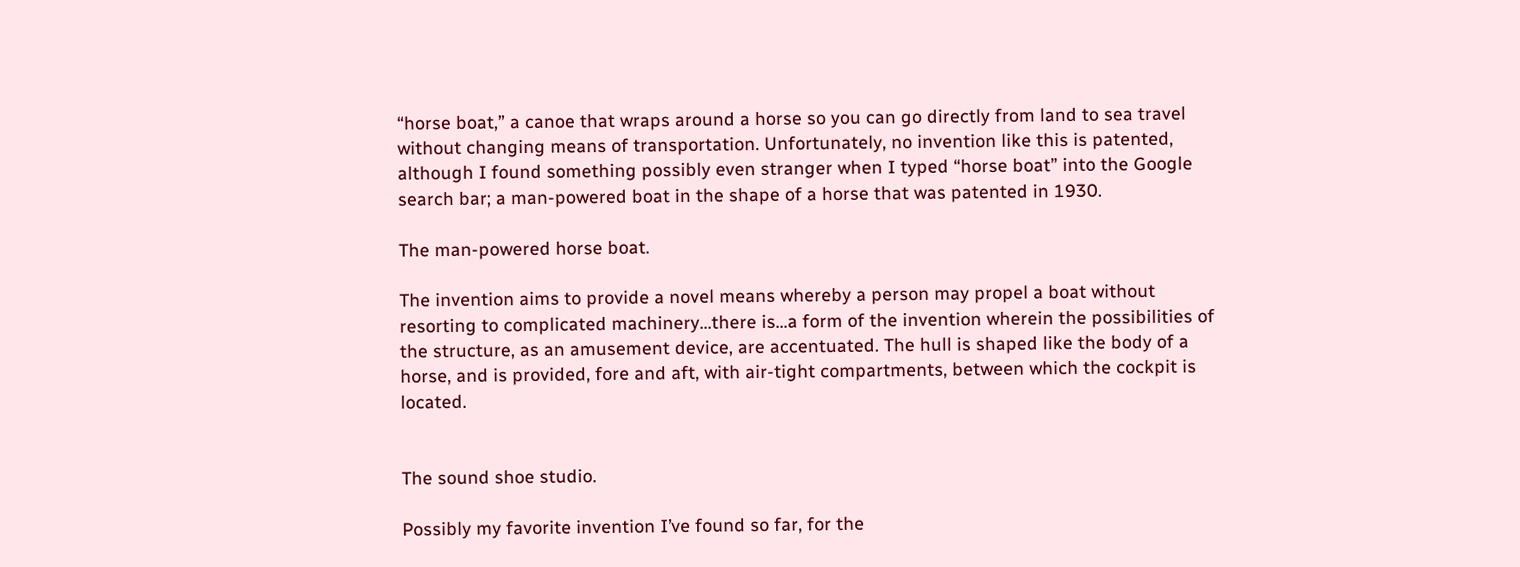“horse boat,” a canoe that wraps around a horse so you can go directly from land to sea travel without changing means of transportation. Unfortunately, no invention like this is patented, although I found something possibly even stranger when I typed “horse boat” into the Google search bar; a man-powered boat in the shape of a horse that was patented in 1930.

The man-powered horse boat.

The invention aims to provide a novel means whereby a person may propel a boat without resorting to complicated machinery…there is…a form of the invention wherein the possibilities of the structure, as an amusement device, are accentuated. The hull is shaped like the body of a horse, and is provided, fore and aft, with air-tight compartments, between which the cockpit is located.


The sound shoe studio.

Possibly my favorite invention I’ve found so far, for the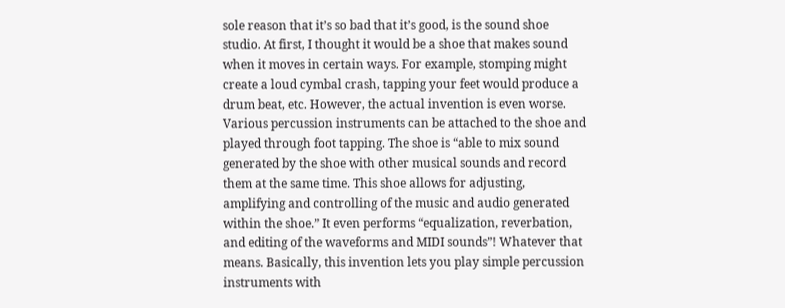sole reason that it’s so bad that it’s good, is the sound shoe studio. At first, I thought it would be a shoe that makes sound when it moves in certain ways. For example, stomping might create a loud cymbal crash, tapping your feet would produce a drum beat, etc. However, the actual invention is even worse. Various percussion instruments can be attached to the shoe and played through foot tapping. The shoe is “able to mix sound generated by the shoe with other musical sounds and record them at the same time. This shoe allows for adjusting, amplifying and controlling of the music and audio generated within the shoe.” It even performs “equalization, reverbation, and editing of the waveforms and MIDI sounds”! Whatever that means. Basically, this invention lets you play simple percussion instruments with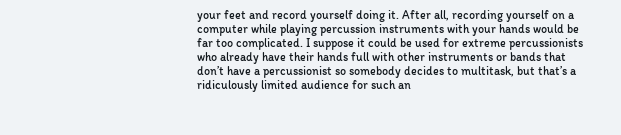your feet and record yourself doing it. After all, recording yourself on a computer while playing percussion instruments with your hands would be far too complicated. I suppose it could be used for extreme percussionists who already have their hands full with other instruments or bands that don’t have a percussionist so somebody decides to multitask, but that’s a ridiculously limited audience for such an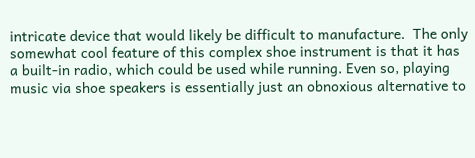intricate device that would likely be difficult to manufacture.  The only somewhat cool feature of this complex shoe instrument is that it has a built-in radio, which could be used while running. Even so, playing music via shoe speakers is essentially just an obnoxious alternative to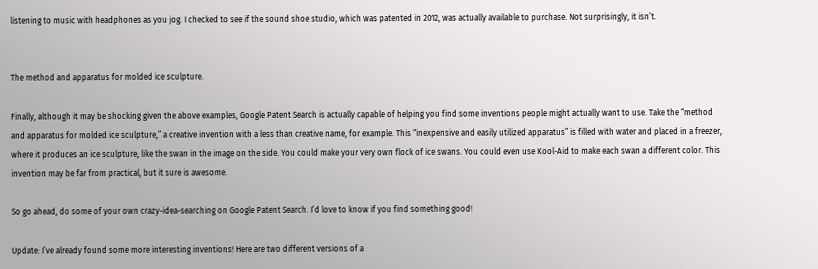listening to music with headphones as you jog. I checked to see if the sound shoe studio, which was patented in 2012, was actually available to purchase. Not surprisingly, it isn’t.


The method and apparatus for molded ice sculpture.

Finally, although it may be shocking given the above examples, Google Patent Search is actually capable of helping you find some inventions people might actually want to use. Take the “method and apparatus for molded ice sculpture,” a creative invention with a less than creative name, for example. This “inexpensive and easily utilized apparatus” is filled with water and placed in a freezer, where it produces an ice sculpture, like the swan in the image on the side. You could make your very own flock of ice swans. You could even use Kool-Aid to make each swan a different color. This invention may be far from practical, but it sure is awesome.

So go ahead, do some of your own crazy-idea-searching on Google Patent Search. I’d love to know if you find something good!

Update: I’ve already found some more interesting inventions! Here are two different versions of a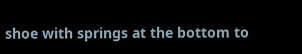shoe with springs at the bottom to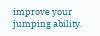improve your jumping ability.